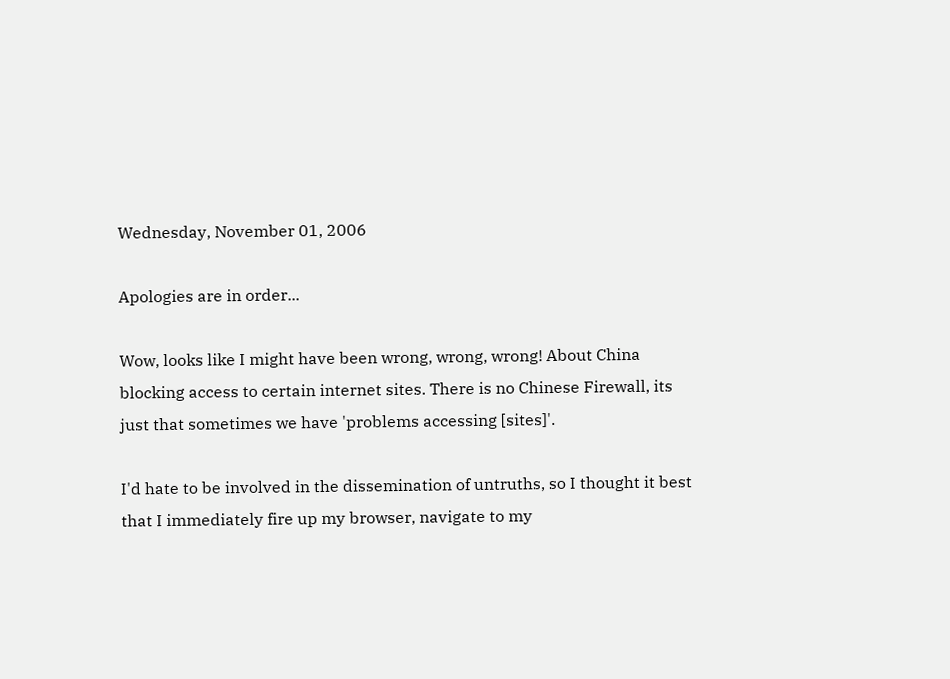Wednesday, November 01, 2006

Apologies are in order...

Wow, looks like I might have been wrong, wrong, wrong! About China blocking access to certain internet sites. There is no Chinese Firewall, its just that sometimes we have 'problems accessing [sites]'.

I'd hate to be involved in the dissemination of untruths, so I thought it best that I immediately fire up my browser, navigate to my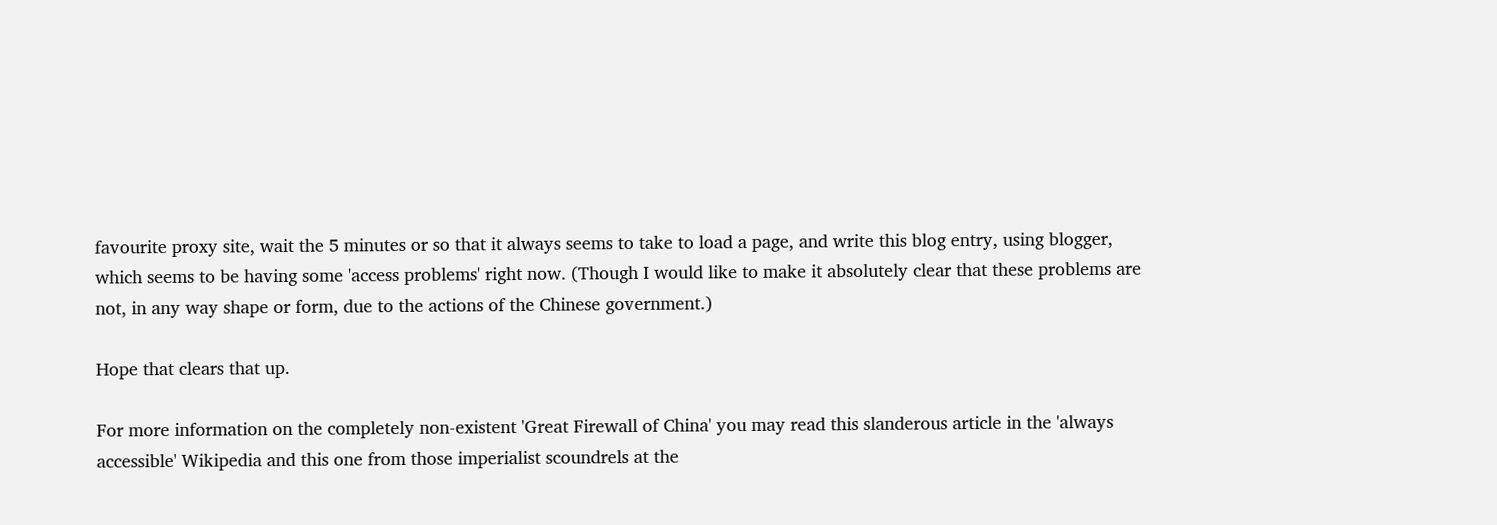favourite proxy site, wait the 5 minutes or so that it always seems to take to load a page, and write this blog entry, using blogger, which seems to be having some 'access problems' right now. (Though I would like to make it absolutely clear that these problems are not, in any way shape or form, due to the actions of the Chinese government.)

Hope that clears that up.

For more information on the completely non-existent 'Great Firewall of China' you may read this slanderous article in the 'always accessible' Wikipedia and this one from those imperialist scoundrels at the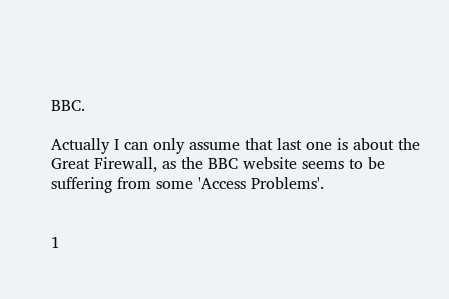BBC.

Actually I can only assume that last one is about the Great Firewall, as the BBC website seems to be suffering from some 'Access Problems'.


1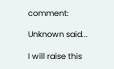comment:

Unknown said...

I will raise this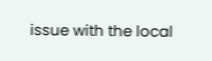issue with the local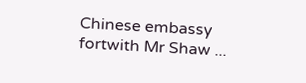Chinese embassy fortwith Mr Shaw ...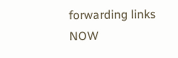forwarding links NOW